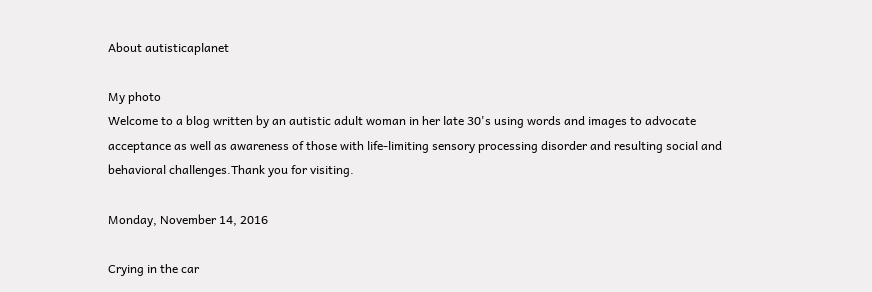About autisticaplanet

My photo
Welcome to a blog written by an autistic adult woman in her late 30's using words and images to advocate acceptance as well as awareness of those with life-limiting sensory processing disorder and resulting social and behavioral challenges.Thank you for visiting.

Monday, November 14, 2016

Crying in the car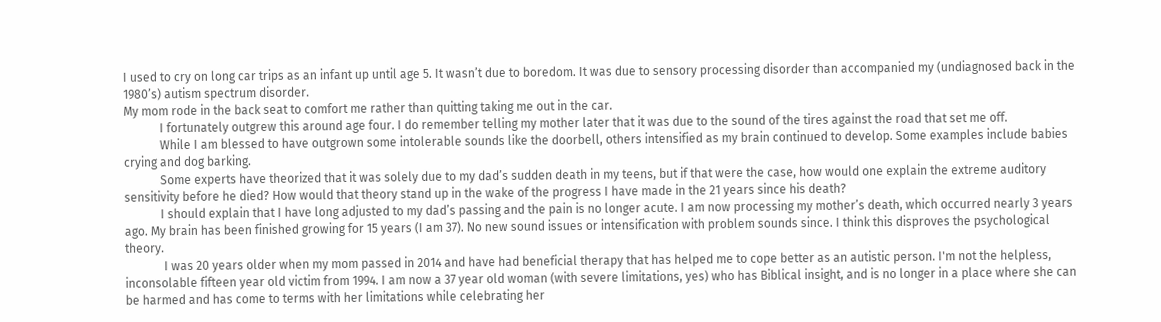I used to cry on long car trips as an infant up until age 5. It wasn’t due to boredom. It was due to sensory processing disorder than accompanied my (undiagnosed back in the 1980’s) autism spectrum disorder.
My mom rode in the back seat to comfort me rather than quitting taking me out in the car.
            I fortunately outgrew this around age four. I do remember telling my mother later that it was due to the sound of the tires against the road that set me off.
            While I am blessed to have outgrown some intolerable sounds like the doorbell, others intensified as my brain continued to develop. Some examples include babies crying and dog barking.
            Some experts have theorized that it was solely due to my dad’s sudden death in my teens, but if that were the case, how would one explain the extreme auditory sensitivity before he died? How would that theory stand up in the wake of the progress I have made in the 21 years since his death?
            I should explain that I have long adjusted to my dad’s passing and the pain is no longer acute. I am now processing my mother’s death, which occurred nearly 3 years ago. My brain has been finished growing for 15 years (I am 37). No new sound issues or intensification with problem sounds since. I think this disproves the psychological theory.
             I was 20 years older when my mom passed in 2014 and have had beneficial therapy that has helped me to cope better as an autistic person. I'm not the helpless, inconsolable fifteen year old victim from 1994. I am now a 37 year old woman (with severe limitations, yes) who has Biblical insight, and is no longer in a place where she can be harmed and has come to terms with her limitations while celebrating her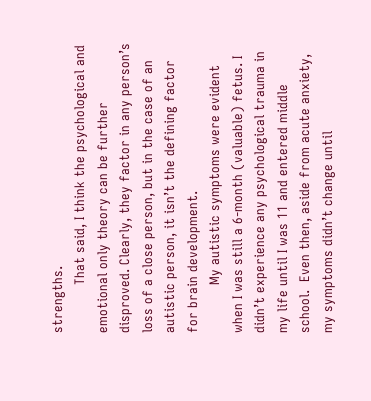strengths.
            That said, I think the psychological and emotional only theory can be further disproved. Clearly, they factor in any person’s loss of a close person, but in the case of an autistic person, it isn’t the defining factor for brain development.
            My autistic symptoms were evident when I was still a 6-month (valuable) fetus. I didn’t experience any psychological trauma in my life until I was 11 and entered middle school.  Even then, aside from acute anxiety, my symptoms didn’t change until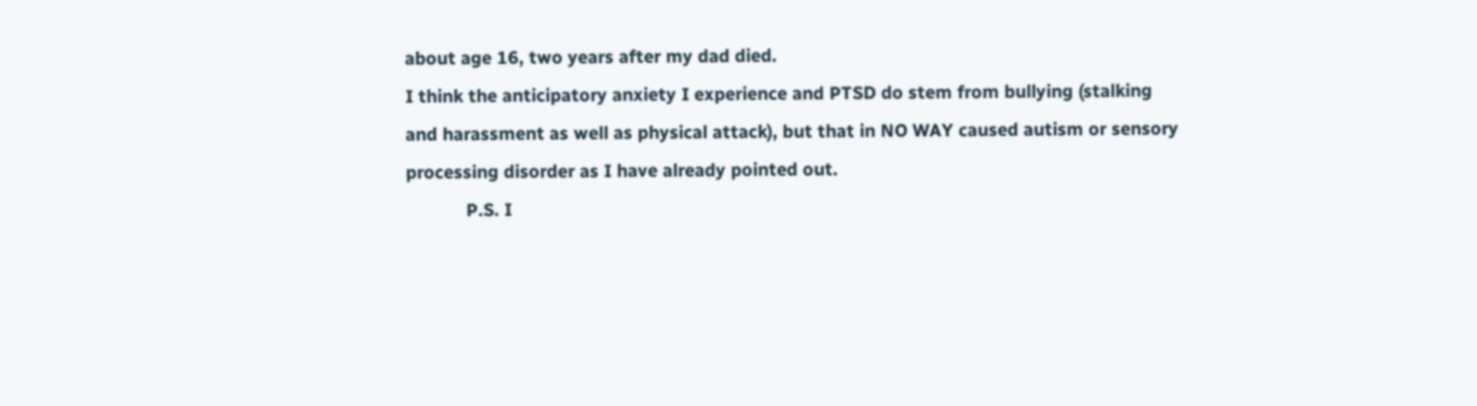about age 16, two years after my dad died.
I think the anticipatory anxiety I experience and PTSD do stem from bullying (stalking and harassment as well as physical attack), but that in NO WAY caused autism or sensory processing disorder as I have already pointed out.
            P.S. I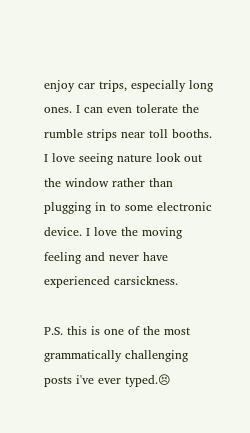enjoy car trips, especially long ones. I can even tolerate the rumble strips near toll booths. I love seeing nature look out the window rather than plugging in to some electronic device. I love the moving feeling and never have experienced carsickness.

P.S. this is one of the most grammatically challenging posts i've ever typed.😣